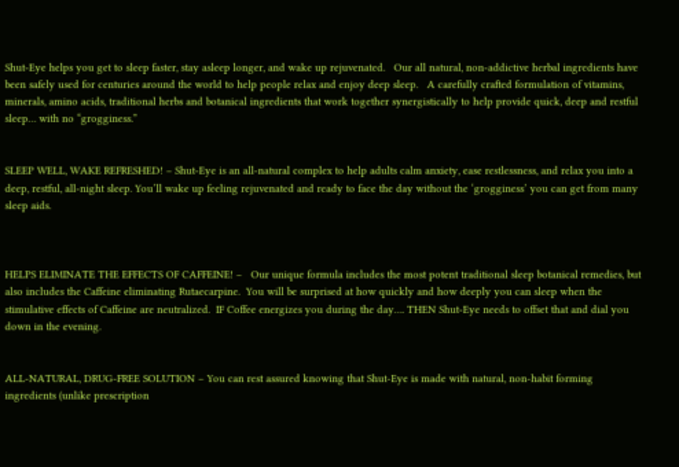Shut-Eye helps you get to sleep faster, stay asleep longer, and wake up rejuvenated.   Our all natural, non-addictive herbal ingredients have been safely used for centuries around the world to help people relax and enjoy deep sleep.   A carefully crafted formulation of vitamins, minerals, amino acids, traditional herbs and botanical ingredients that work together synergistically to help provide quick, deep and restful sleep… with no “grogginess.”


SLEEP WELL, WAKE REFRESHED! – Shut-Eye is an all-natural complex to help adults calm anxiety, ease restlessness, and relax you into a deep, restful, all-night sleep. You’ll wake up feeling rejuvenated and ready to face the day without the ‘grogginess’ you can get from many sleep aids.



HELPS ELIMINATE THE EFFECTS OF CAFFEINE! –   Our unique formula includes the most potent traditional sleep botanical remedies, but also includes the Caffeine eliminating Rutaecarpine.  You will be surprised at how quickly and how deeply you can sleep when the stimulative effects of Caffeine are neutralized.  IF Coffee energizes you during the day…. THEN Shut-Eye needs to offset that and dial you down in the evening.


ALL-NATURAL, DRUG-FREE SOLUTION – You can rest assured knowing that Shut-Eye is made with natural, non-habit forming ingredients (unlike prescription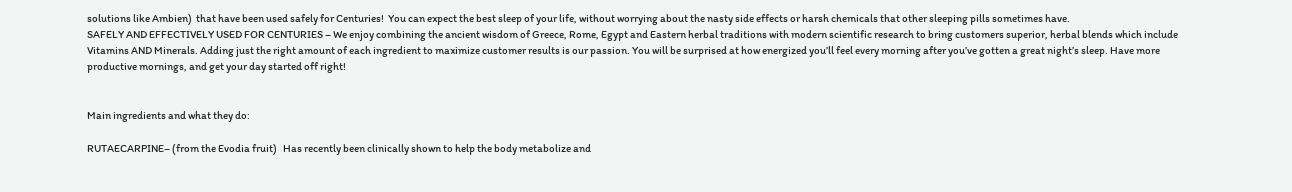solutions like Ambien)  that have been used safely for Centuries!  You can expect the best sleep of your life, without worrying about the nasty side effects or harsh chemicals that other sleeping pills sometimes have.
SAFELY AND EFFECTIVELY USED FOR CENTURIES – We enjoy combining the ancient wisdom of Greece, Rome, Egypt and Eastern herbal traditions with modern scientific research to bring customers superior, herbal blends which include Vitamins AND Minerals. Adding just the right amount of each ingredient to maximize customer results is our passion. You will be surprised at how energized you’ll feel every morning after you’ve gotten a great night’s sleep. Have more productive mornings, and get your day started off right!


Main ingredients and what they do:

RUTAECARPINE– (from the Evodia fruit)   Has recently been clinically shown to help the body metabolize and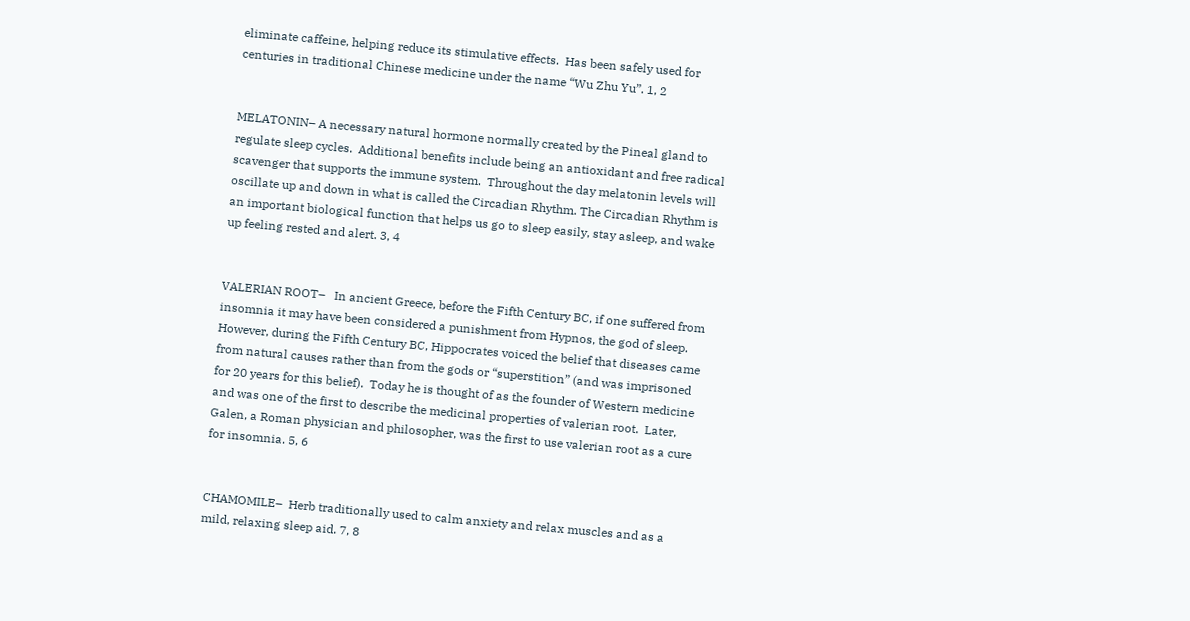eliminate caffeine, helping reduce its stimulative effects.  Has been safely used for centuries in traditional Chinese medicine under the name “Wu Zhu Yu”. 1, 2


MELATONIN– A necessary natural hormone normally created by the Pineal gland to regulate sleep cycles.  Additional benefits include being an antioxidant and free radical scavenger that supports the immune system.  Throughout the day melatonin levels will oscillate up and down in what is called the Circadian Rhythm. The Circadian Rhythm is an important biological function that helps us go to sleep easily, stay asleep, and wake up feeling rested and alert. 3, 4


VALERIAN ROOT–   In ancient Greece, before the Fifth Century BC, if one suffered from insomnia it may have been considered a punishment from Hypnos, the god of sleep.  However, during the Fifth Century BC, Hippocrates voiced the belief that diseases came from natural causes rather than from the gods or “superstition” (and was imprisoned for 20 years for this belief).  Today he is thought of as the founder of Western medicine and was one of the first to describe the medicinal properties of valerian root.  Later, Galen, a Roman physician and philosopher, was the first to use valerian root as a cure for insomnia. 5, 6


CHAMOMILE–  Herb traditionally used to calm anxiety and relax muscles and as a mild, relaxing sleep aid. 7, 8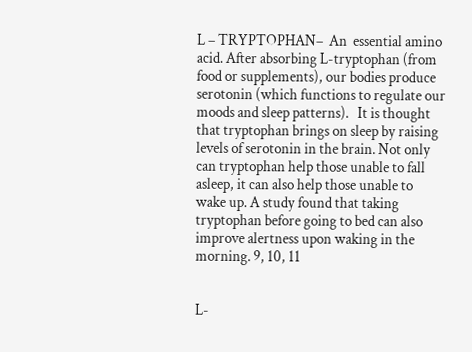L – TRYPTOPHAN–  An  essential amino acid. After absorbing L-tryptophan (from food or supplements), our bodies produce serotonin (which functions to regulate our moods and sleep patterns).   It is thought that tryptophan brings on sleep by raising levels of serotonin in the brain. Not only can tryptophan help those unable to fall asleep, it can also help those unable to wake up. A study found that taking tryptophan before going to bed can also improve alertness upon waking in the morning. 9, 10, 11


L-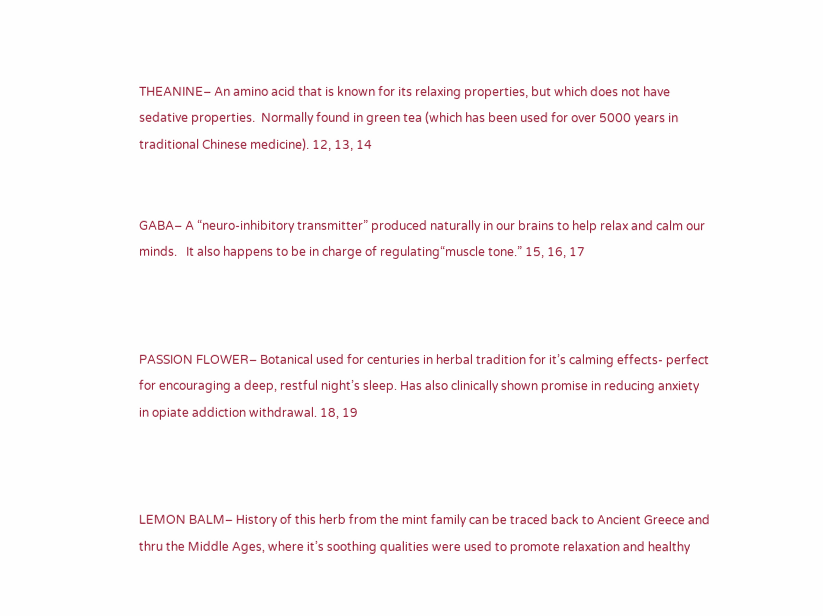THEANINE– An amino acid that is known for its relaxing properties, but which does not have sedative properties.  Normally found in green tea (which has been used for over 5000 years in traditional Chinese medicine). 12, 13, 14


GABA– A “neuro-inhibitory transmitter” produced naturally in our brains to help relax and calm our minds.   It also happens to be in charge of regulating“muscle tone.” 15, 16, 17



PASSION FLOWER– Botanical used for centuries in herbal tradition for it’s calming effects- perfect for encouraging a deep, restful night’s sleep. Has also clinically shown promise in reducing anxiety in opiate addiction withdrawal. 18, 19



LEMON BALM– History of this herb from the mint family can be traced back to Ancient Greece and thru the Middle Ages, where it’s soothing qualities were used to promote relaxation and healthy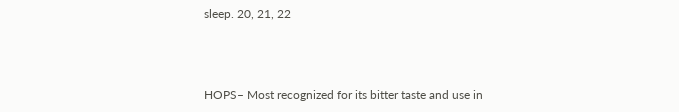sleep. 20, 21, 22



HOPS– Most recognized for its bitter taste and use in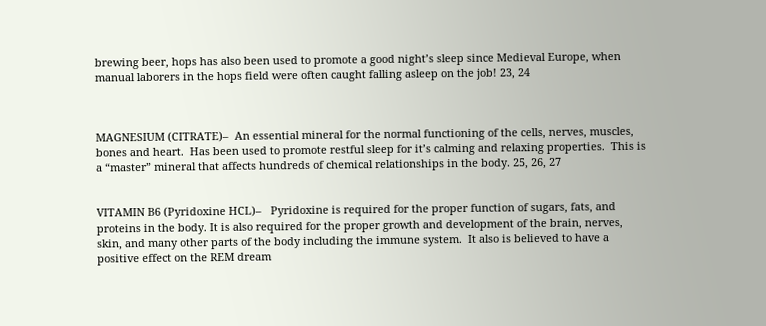brewing beer, hops has also been used to promote a good night’s sleep since Medieval Europe, when manual laborers in the hops field were often caught falling asleep on the job! 23, 24



MAGNESIUM (CITRATE)–  An essential mineral for the normal functioning of the cells, nerves, muscles, bones and heart.  Has been used to promote restful sleep for it’s calming and relaxing properties.  This is a “master” mineral that affects hundreds of chemical relationships in the body. 25, 26, 27


VITAMIN B6 (Pyridoxine HCL)–   Pyridoxine is required for the proper function of sugars, fats, and proteins in the body. It is also required for the proper growth and development of the brain, nerves, skin, and many other parts of the body including the immune system.  It also is believed to have a positive effect on the REM dream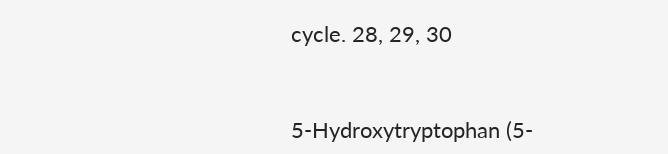cycle. 28, 29, 30



5-Hydroxytryptophan (5-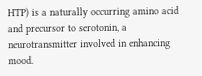HTP) is a naturally occurring amino acid and precursor to serotonin, a neurotransmitter involved in enhancing mood.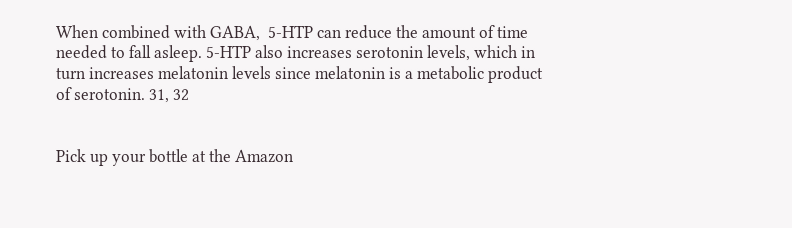When combined with GABA,  5-HTP can reduce the amount of time needed to fall asleep. 5-HTP also increases serotonin levels, which in turn increases melatonin levels since melatonin is a metabolic product of serotonin. 31, 32


Pick up your bottle at the Amazon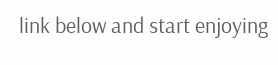link below and start enjoying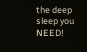the deep sleep you NEED!